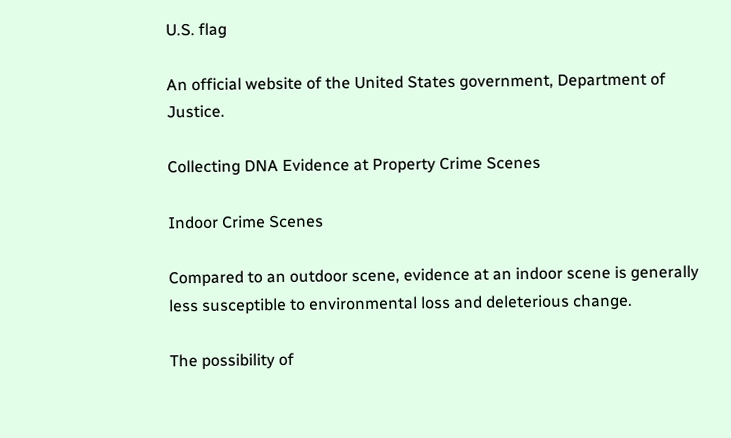U.S. flag

An official website of the United States government, Department of Justice.

Collecting DNA Evidence at Property Crime Scenes

Indoor Crime Scenes

Compared to an outdoor scene, evidence at an indoor scene is generally less susceptible to environmental loss and deleterious change.

The possibility of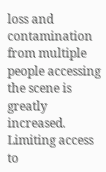loss and contamination from multiple people accessing the scene is greatly increased. Limiting access to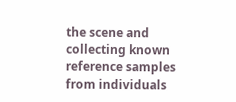the scene and collecting known reference samples from individuals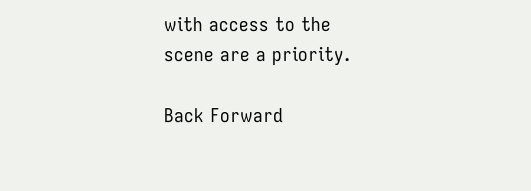with access to the scene are a priority.

Back Forward